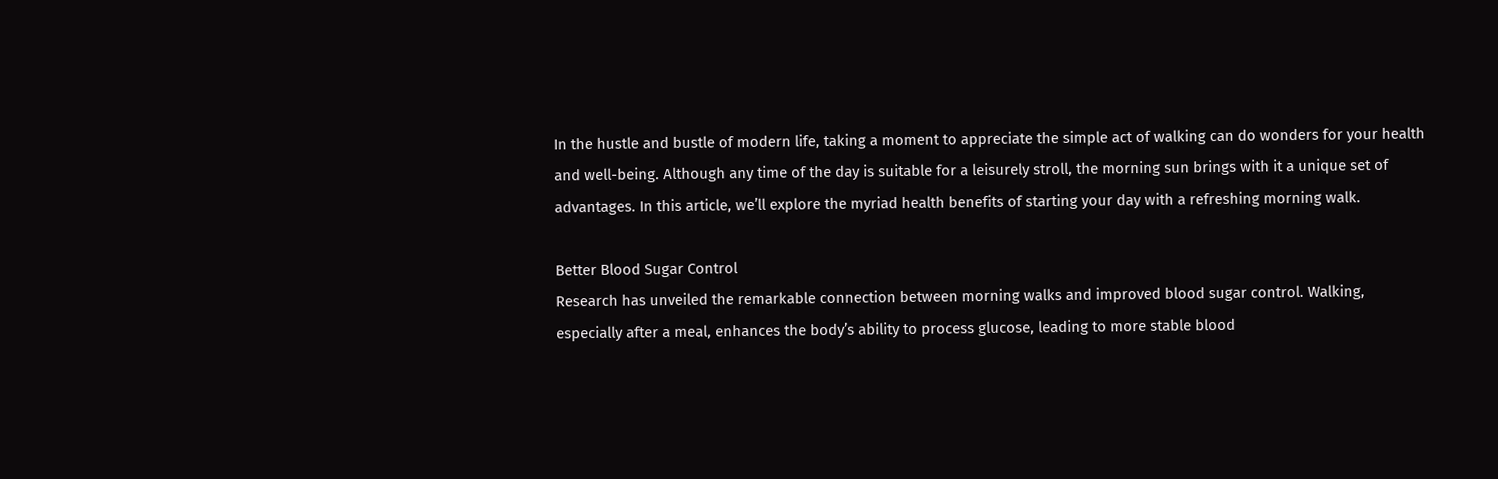In the hustle and bustle of modern life, taking a moment to appreciate the simple act of walking can do wonders for your health and well-being. Although any time of the day is suitable for a leisurely stroll, the morning sun brings with it a unique set of advantages. In this article, we’ll explore the myriad health benefits of starting your day with a refreshing morning walk.

Better Blood Sugar Control
Research has unveiled the remarkable connection between morning walks and improved blood sugar control. Walking, especially after a meal, enhances the body’s ability to process glucose, leading to more stable blood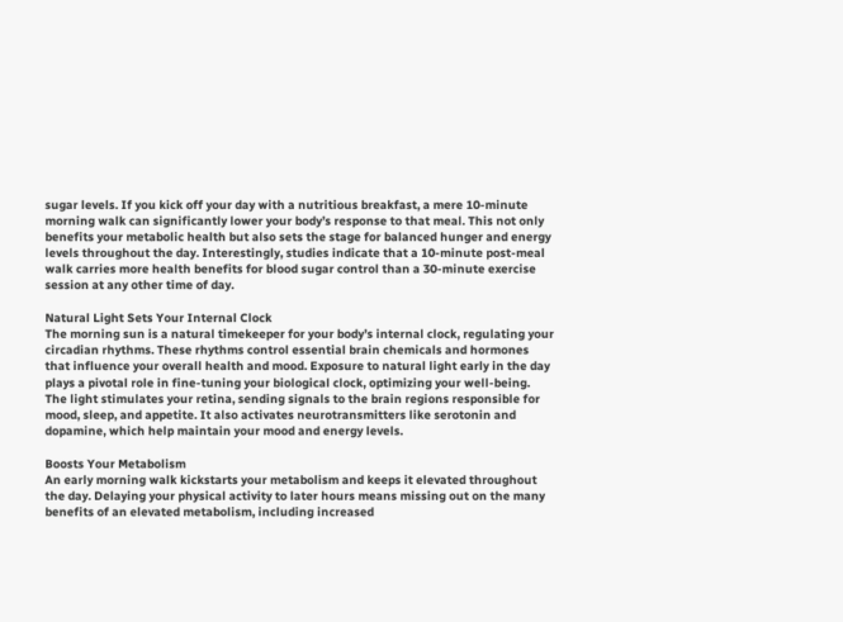sugar levels. If you kick off your day with a nutritious breakfast, a mere 10-minute morning walk can significantly lower your body’s response to that meal. This not only benefits your metabolic health but also sets the stage for balanced hunger and energy levels throughout the day. Interestingly, studies indicate that a 10-minute post-meal walk carries more health benefits for blood sugar control than a 30-minute exercise session at any other time of day.

Natural Light Sets Your Internal Clock
The morning sun is a natural timekeeper for your body’s internal clock, regulating your circadian rhythms. These rhythms control essential brain chemicals and hormones that influence your overall health and mood. Exposure to natural light early in the day plays a pivotal role in fine-tuning your biological clock, optimizing your well-being. The light stimulates your retina, sending signals to the brain regions responsible for mood, sleep, and appetite. It also activates neurotransmitters like serotonin and dopamine, which help maintain your mood and energy levels.

Boosts Your Metabolism
An early morning walk kickstarts your metabolism and keeps it elevated throughout the day. Delaying your physical activity to later hours means missing out on the many benefits of an elevated metabolism, including increased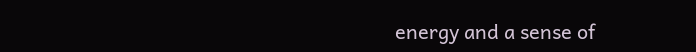energy and a sense of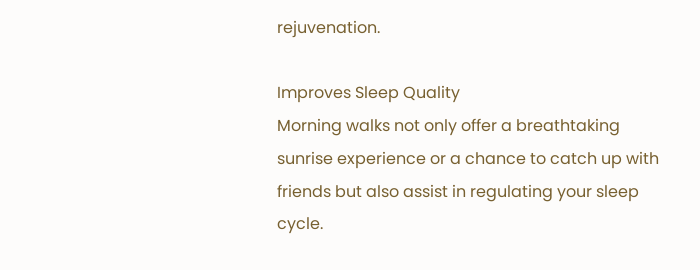rejuvenation.

Improves Sleep Quality
Morning walks not only offer a breathtaking sunrise experience or a chance to catch up with friends but also assist in regulating your sleep cycle.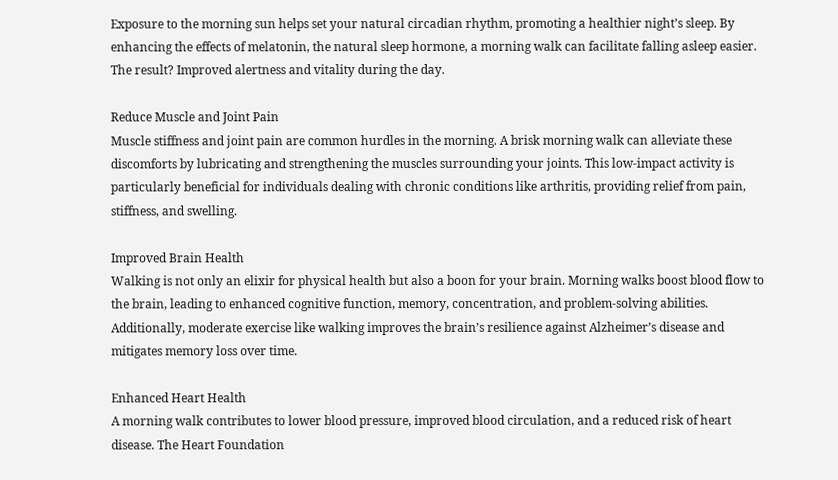Exposure to the morning sun helps set your natural circadian rhythm, promoting a healthier night’s sleep. By enhancing the effects of melatonin, the natural sleep hormone, a morning walk can facilitate falling asleep easier. The result? Improved alertness and vitality during the day.

Reduce Muscle and Joint Pain
Muscle stiffness and joint pain are common hurdles in the morning. A brisk morning walk can alleviate these discomforts by lubricating and strengthening the muscles surrounding your joints. This low-impact activity is particularly beneficial for individuals dealing with chronic conditions like arthritis, providing relief from pain, stiffness, and swelling.

Improved Brain Health
Walking is not only an elixir for physical health but also a boon for your brain. Morning walks boost blood flow to the brain, leading to enhanced cognitive function, memory, concentration, and problem-solving abilities. Additionally, moderate exercise like walking improves the brain’s resilience against Alzheimer’s disease and mitigates memory loss over time.

Enhanced Heart Health
A morning walk contributes to lower blood pressure, improved blood circulation, and a reduced risk of heart disease. The Heart Foundation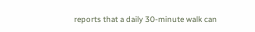reports that a daily 30-minute walk can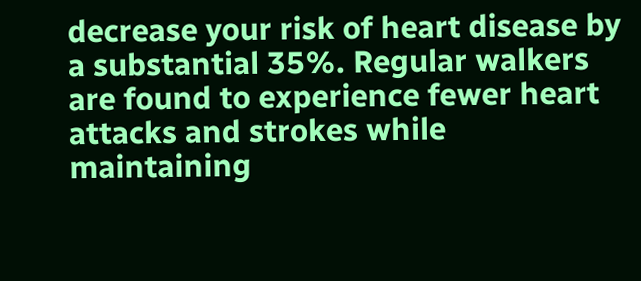decrease your risk of heart disease by a substantial 35%. Regular walkers are found to experience fewer heart attacks and strokes while maintaining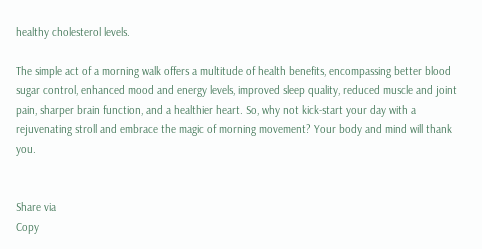healthy cholesterol levels.

The simple act of a morning walk offers a multitude of health benefits, encompassing better blood sugar control, enhanced mood and energy levels, improved sleep quality, reduced muscle and joint pain, sharper brain function, and a healthier heart. So, why not kick-start your day with a rejuvenating stroll and embrace the magic of morning movement? Your body and mind will thank you.


Share via
Copy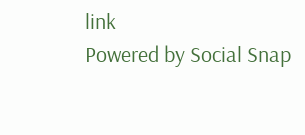link
Powered by Social Snap